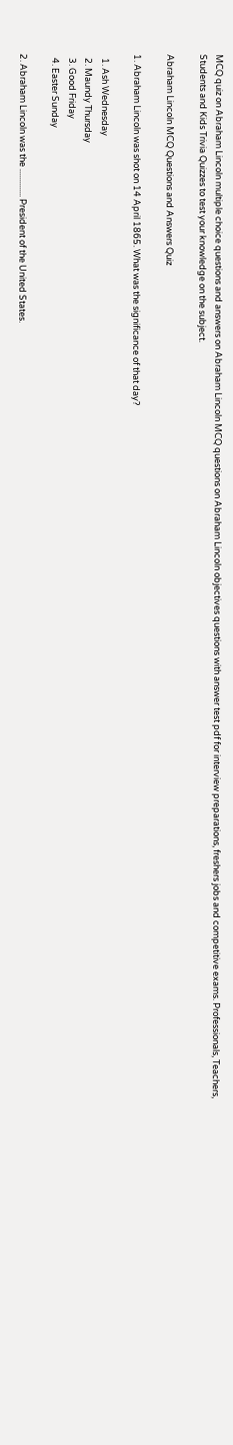MCQ quiz on Abraham Lincoln multiple choice questions and answers on Abraham Lincoln MCQ questions on Abraham Lincoln objectives questions with answer test pdf for interview preparations, freshers jobs and competitive exams. Professionals, Teachers, Students and Kids Trivia Quizzes to test your knowledge on the subject.

Abraham Lincoln MCQ Questions and Answers Quiz

1. Abraham Lincoln was shot on 14 April 1865. What was the significance of that day?

  1. Ash Wednesday
  2. Maundy Thursday
  3. Good Friday
  4. Easter Sunday

2. Abraham Lincoln was the .............. President of the United States.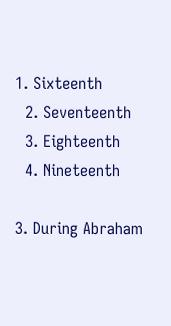1. Sixteenth
  2. Seventeenth
  3. Eighteenth
  4. Nineteenth

3. During Abraham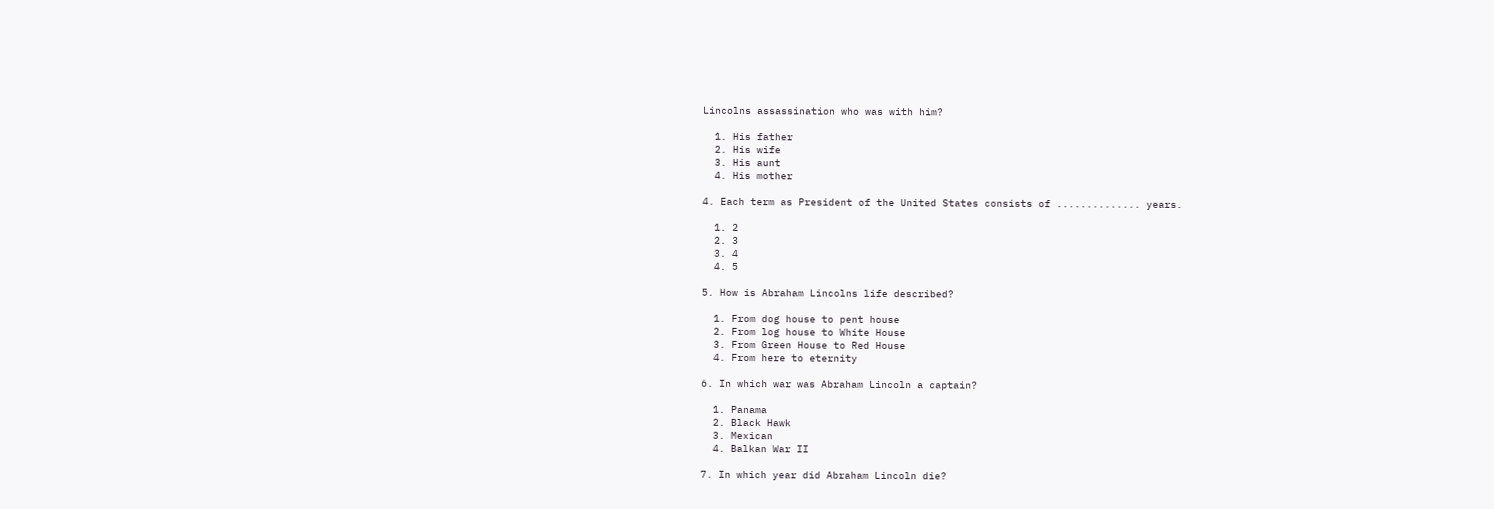Lincolns assassination who was with him?

  1. His father
  2. His wife
  3. His aunt
  4. His mother

4. Each term as President of the United States consists of .............. years.

  1. 2
  2. 3
  3. 4
  4. 5

5. How is Abraham Lincolns life described?

  1. From dog house to pent house
  2. From log house to White House
  3. From Green House to Red House
  4. From here to eternity

6. In which war was Abraham Lincoln a captain?

  1. Panama
  2. Black Hawk
  3. Mexican
  4. Balkan War II

7. In which year did Abraham Lincoln die?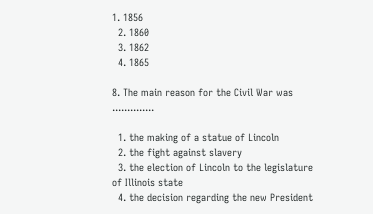1. 1856
  2. 1860
  3. 1862
  4. 1865

8. The main reason for the Civil War was ..............

  1. the making of a statue of Lincoln
  2. the fight against slavery
  3. the election of Lincoln to the legislature of Illinois state
  4. the decision regarding the new President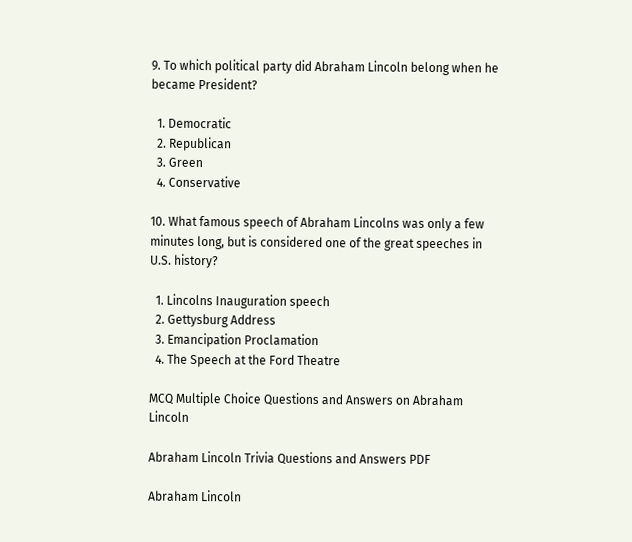9. To which political party did Abraham Lincoln belong when he became President?

  1. Democratic
  2. Republican
  3. Green
  4. Conservative

10. What famous speech of Abraham Lincolns was only a few minutes long, but is considered one of the great speeches in U.S. history?

  1. Lincolns Inauguration speech
  2. Gettysburg Address
  3. Emancipation Proclamation
  4. The Speech at the Ford Theatre

MCQ Multiple Choice Questions and Answers on Abraham Lincoln

Abraham Lincoln Trivia Questions and Answers PDF

Abraham Lincoln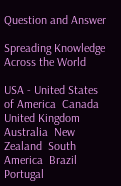Question and Answer

Spreading Knowledge Across the World

USA - United States of America  Canada  United Kingdom  Australia  New Zealand  South America  Brazil  Portugal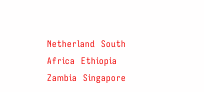Netherland  South Africa  Ethiopia  Zambia  Singapore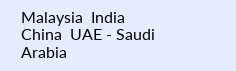Malaysia  India  China  UAE - Saudi Arabia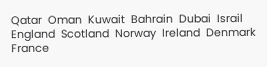Qatar  Oman  Kuwait  Bahrain  Dubai  Israil  England  Scotland  Norway  Ireland  Denmark  France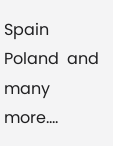Spain  Poland  and many more....